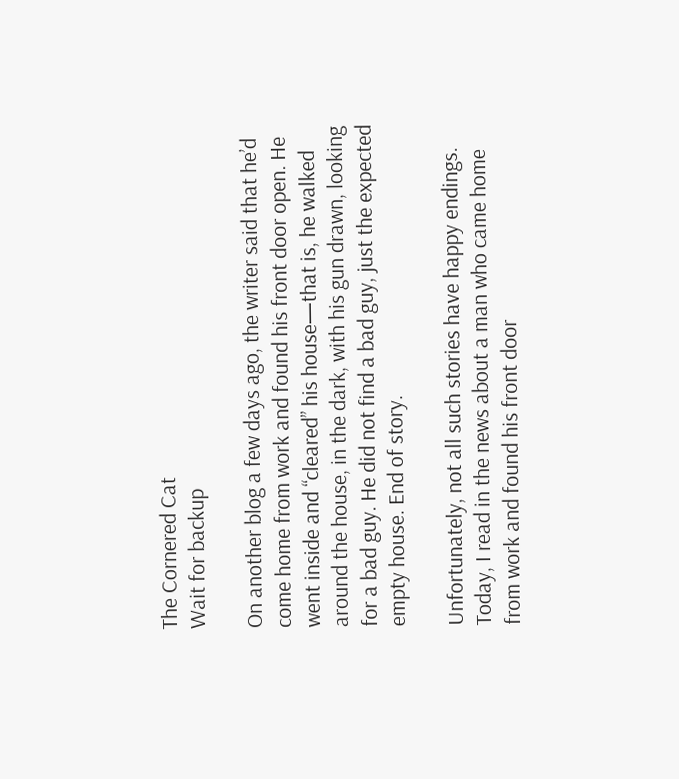The Cornered Cat
Wait for backup

On another blog a few days ago, the writer said that he’d come home from work and found his front door open. He went inside and “cleared” his house—that is, he walked around the house, in the dark, with his gun drawn, looking for a bad guy. He did not find a bad guy, just the expected empty house. End of story.

Unfortunately, not all such stories have happy endings. Today, I read in the news about a man who came home from work and found his front door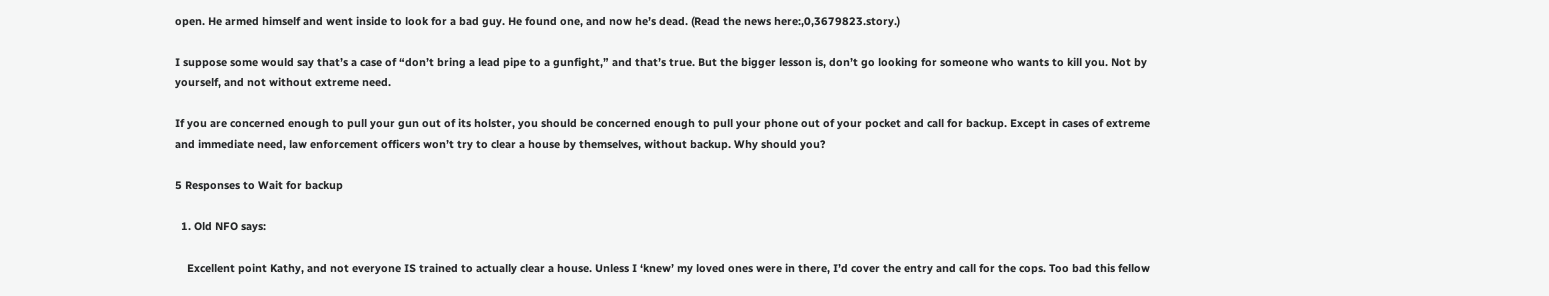open. He armed himself and went inside to look for a bad guy. He found one, and now he’s dead. (Read the news here:,0,3679823.story.)

I suppose some would say that’s a case of “don’t bring a lead pipe to a gunfight,” and that’s true. But the bigger lesson is, don’t go looking for someone who wants to kill you. Not by yourself, and not without extreme need.

If you are concerned enough to pull your gun out of its holster, you should be concerned enough to pull your phone out of your pocket and call for backup. Except in cases of extreme and immediate need, law enforcement officers won’t try to clear a house by themselves, without backup. Why should you?

5 Responses to Wait for backup

  1. Old NFO says:

    Excellent point Kathy, and not everyone IS trained to actually clear a house. Unless I ‘knew’ my loved ones were in there, I’d cover the entry and call for the cops. Too bad this fellow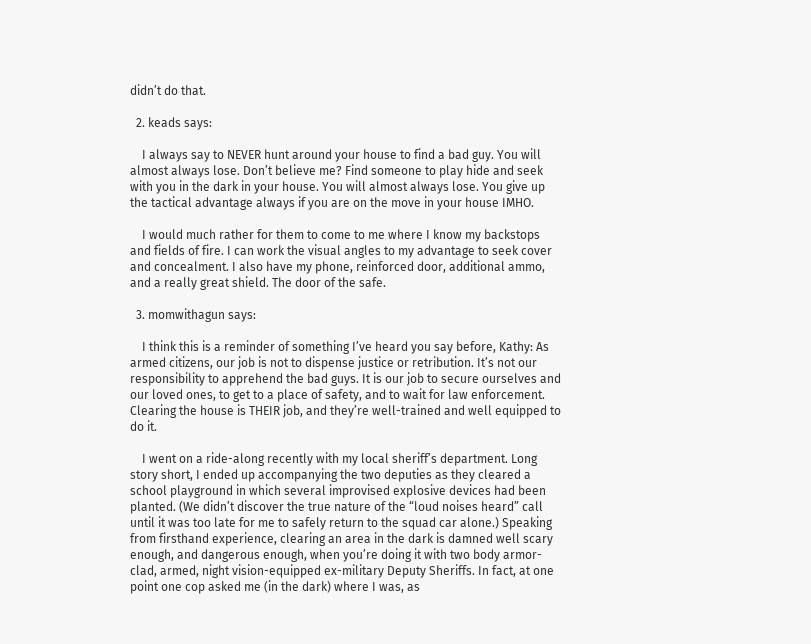didn’t do that.

  2. keads says:

    I always say to NEVER hunt around your house to find a bad guy. You will almost always lose. Don’t believe me? Find someone to play hide and seek with you in the dark in your house. You will almost always lose. You give up the tactical advantage always if you are on the move in your house IMHO.

    I would much rather for them to come to me where I know my backstops and fields of fire. I can work the visual angles to my advantage to seek cover and concealment. I also have my phone, reinforced door, additional ammo, and a really great shield. The door of the safe.

  3. momwithagun says:

    I think this is a reminder of something I’ve heard you say before, Kathy: As armed citizens, our job is not to dispense justice or retribution. It’s not our responsibility to apprehend the bad guys. It is our job to secure ourselves and our loved ones, to get to a place of safety, and to wait for law enforcement. Clearing the house is THEIR job, and they’re well-trained and well equipped to do it.

    I went on a ride-along recently with my local sheriff’s department. Long story short, I ended up accompanying the two deputies as they cleared a school playground in which several improvised explosive devices had been planted. (We didn’t discover the true nature of the “loud noises heard” call until it was too late for me to safely return to the squad car alone.) Speaking from firsthand experience, clearing an area in the dark is damned well scary enough, and dangerous enough, when you’re doing it with two body armor-clad, armed, night vision-equipped ex-military Deputy Sheriffs. In fact, at one point one cop asked me (in the dark) where I was, as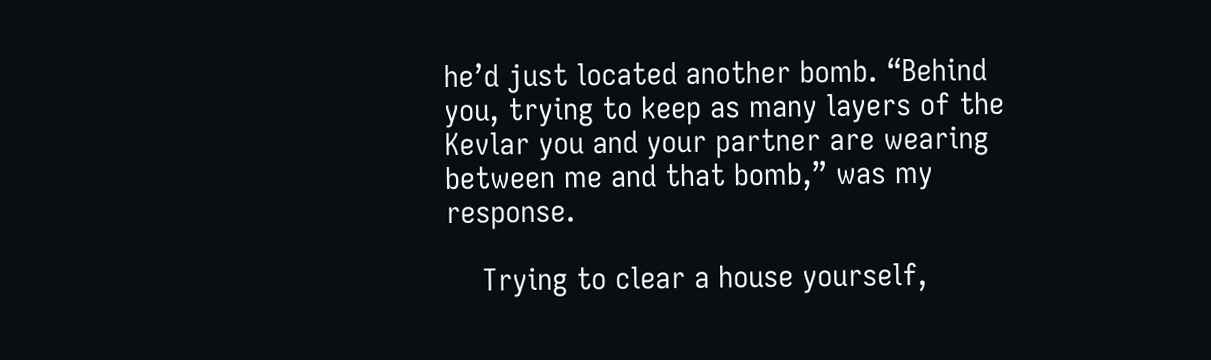he’d just located another bomb. “Behind you, trying to keep as many layers of the Kevlar you and your partner are wearing between me and that bomb,” was my response.

    Trying to clear a house yourself,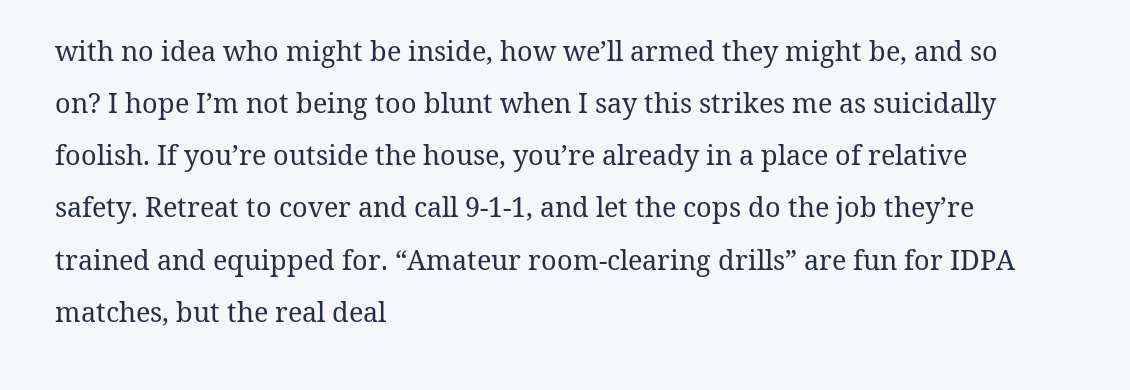with no idea who might be inside, how we’ll armed they might be, and so on? I hope I’m not being too blunt when I say this strikes me as suicidally foolish. If you’re outside the house, you’re already in a place of relative safety. Retreat to cover and call 9-1-1, and let the cops do the job they’re trained and equipped for. “Amateur room-clearing drills” are fun for IDPA matches, but the real deal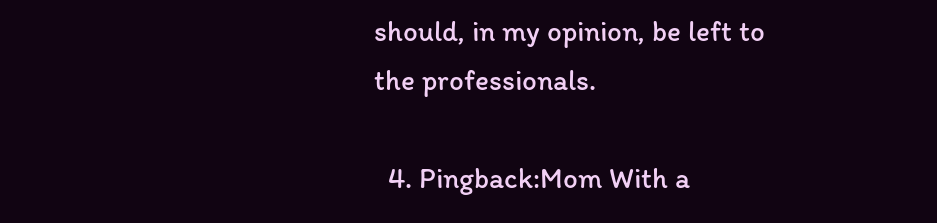should, in my opinion, be left to the professionals.

  4. Pingback:Mom With a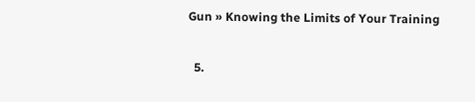Gun » Knowing the Limits of Your Training

  5.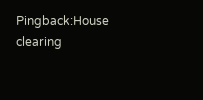Pingback:House clearing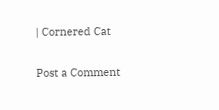| Cornered Cat

Post a Comment